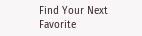Find Your Next Favorite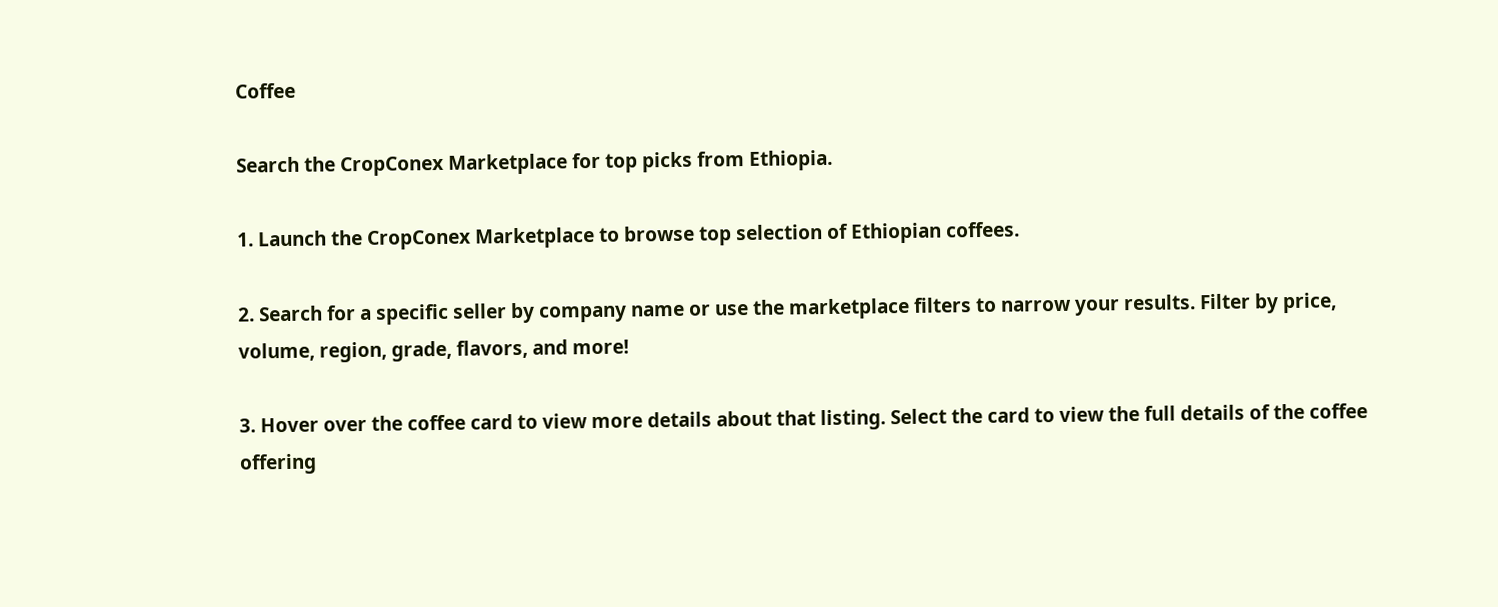Coffee

Search the CropConex Marketplace for top picks from Ethiopia.

1. Launch the CropConex Marketplace to browse top selection of Ethiopian coffees.

2. Search for a specific seller by company name or use the marketplace filters to narrow your results. Filter by price, volume, region, grade, flavors, and more!

3. Hover over the coffee card to view more details about that listing. Select the card to view the full details of the coffee offering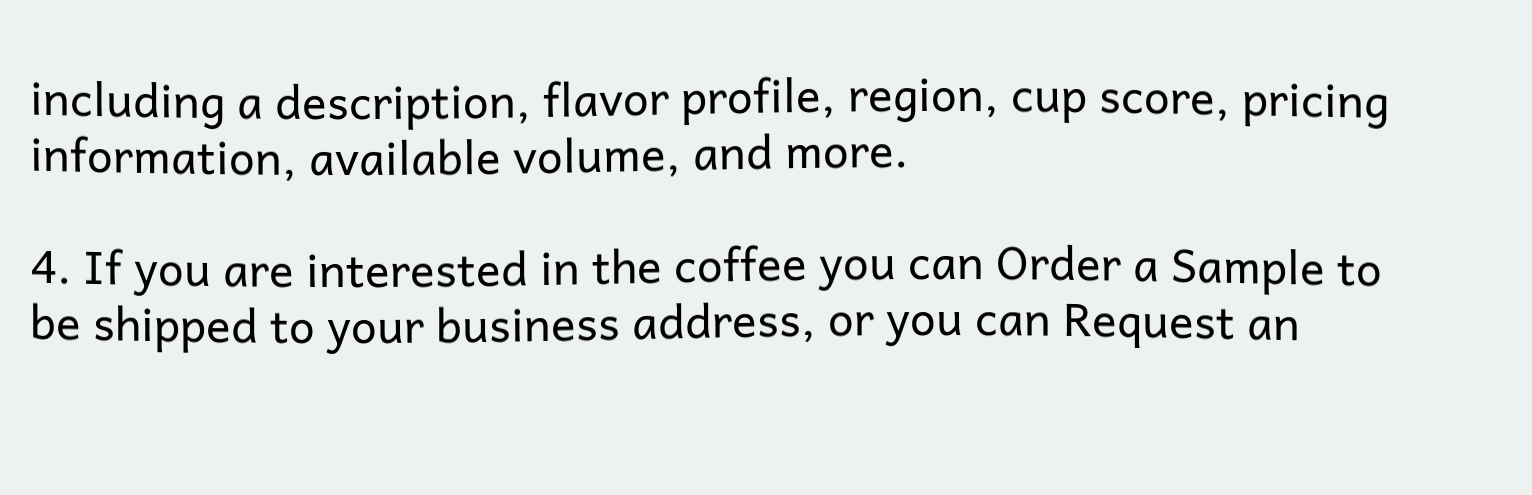including a description, flavor profile, region, cup score, pricing information, available volume, and more.

4. If you are interested in the coffee you can Order a Sample to be shipped to your business address, or you can Request an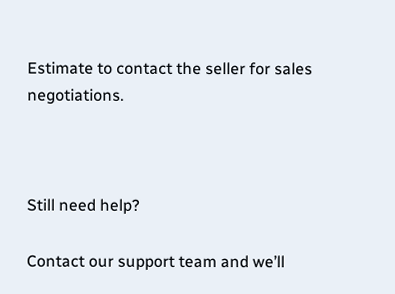Estimate to contact the seller for sales negotiations.



Still need help?

Contact our support team and we’ll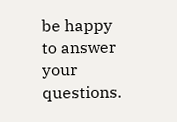be happy to answer your questions.